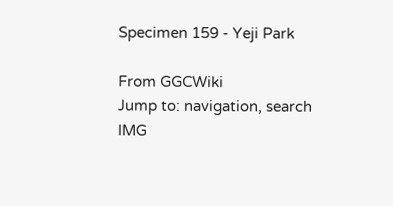Specimen 159 - Yeji Park

From GGCWiki
Jump to: navigation, search
IMG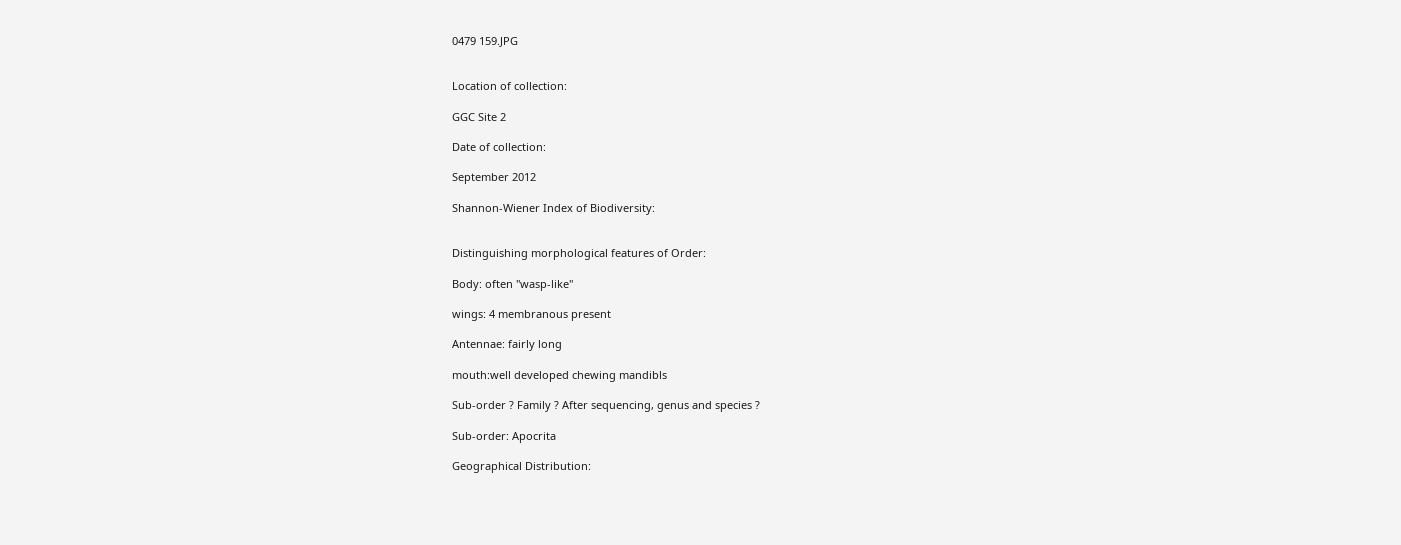0479 159.JPG


Location of collection:

GGC Site 2

Date of collection:

September 2012

Shannon-Wiener Index of Biodiversity:


Distinguishing morphological features of Order:

Body: often "wasp-like"

wings: 4 membranous present

Antennae: fairly long

mouth:well developed chewing mandibls

Sub-order ? Family ? After sequencing, genus and species ?

Sub-order: Apocrita

Geographical Distribution: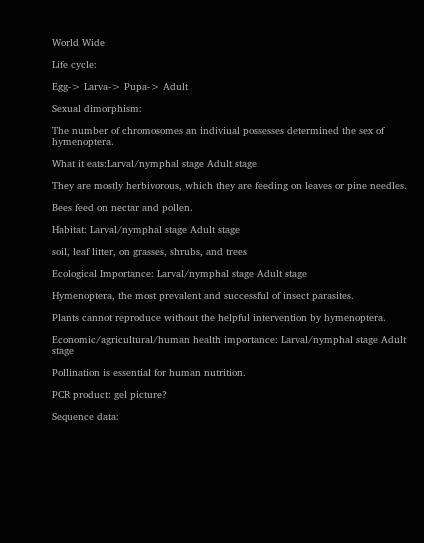World Wide

Life cycle:

Egg-> Larva-> Pupa-> Adult

Sexual dimorphism:

The number of chromosomes an indiviual possesses determined the sex of hymenoptera.

What it eats:Larval/nymphal stage Adult stage

They are mostly herbivorous, which they are feeding on leaves or pine needles.

Bees feed on nectar and pollen.

Habitat: Larval/nymphal stage Adult stage

soil, leaf litter, on grasses, shrubs, and trees

Ecological Importance: Larval/nymphal stage Adult stage

Hymenoptera, the most prevalent and successful of insect parasites.

Plants cannot reproduce without the helpful intervention by hymenoptera.

Economic/agricultural/human health importance: Larval/nymphal stage Adult stage

Pollination is essential for human nutrition.

PCR product: gel picture?

Sequence data: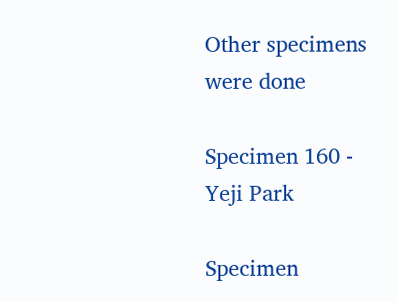Other specimens were done

Specimen 160 - Yeji Park

Specimen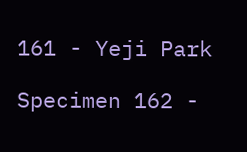161 - Yeji Park

Specimen 162 -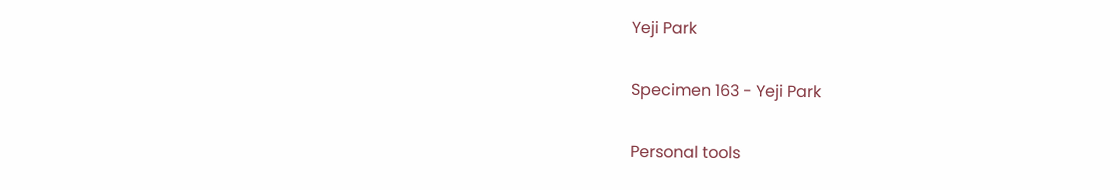Yeji Park

Specimen 163 - Yeji Park

Personal tools